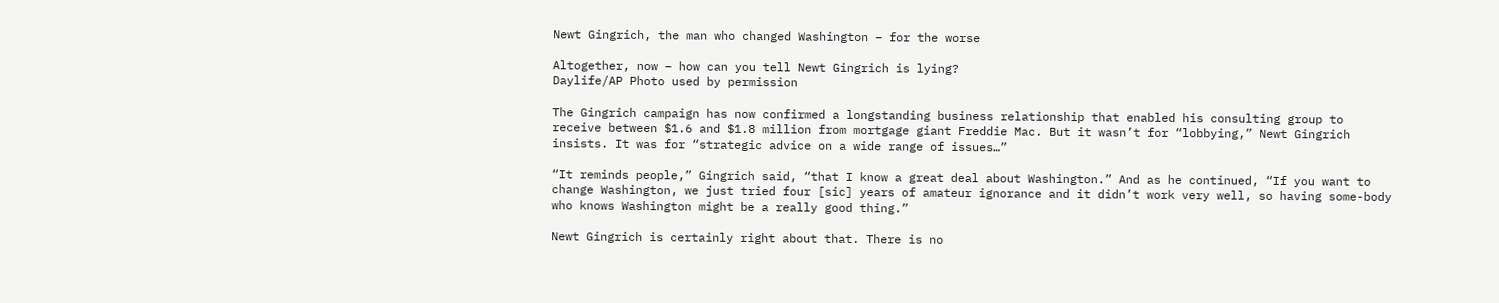Newt Gingrich, the man who changed Washington – for the worse

Altogether, now – how can you tell Newt Gingrich is lying?
Daylife/AP Photo used by permission

The Gingrich campaign has now confirmed a longstanding business relationship that enabled his consulting group to receive between $1.6 and $1.8 million from mortgage giant Freddie Mac. But it wasn’t for “lobbying,” Newt Gingrich insists. It was for “strategic advice on a wide range of issues…”

“It reminds people,” Gingrich said, “that I know a great deal about Washington.” And as he continued, “If you want to change Washington, we just tried four [sic] years of amateur ignorance and it didn’t work very well, so having some-body who knows Washington might be a really good thing.”

Newt Gingrich is certainly right about that. There is no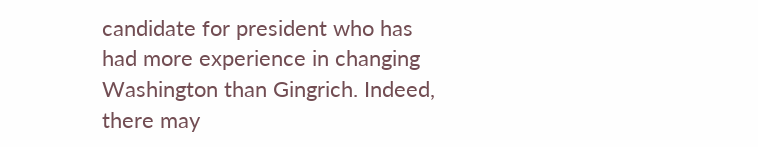candidate for president who has had more experience in changing Washington than Gingrich. Indeed, there may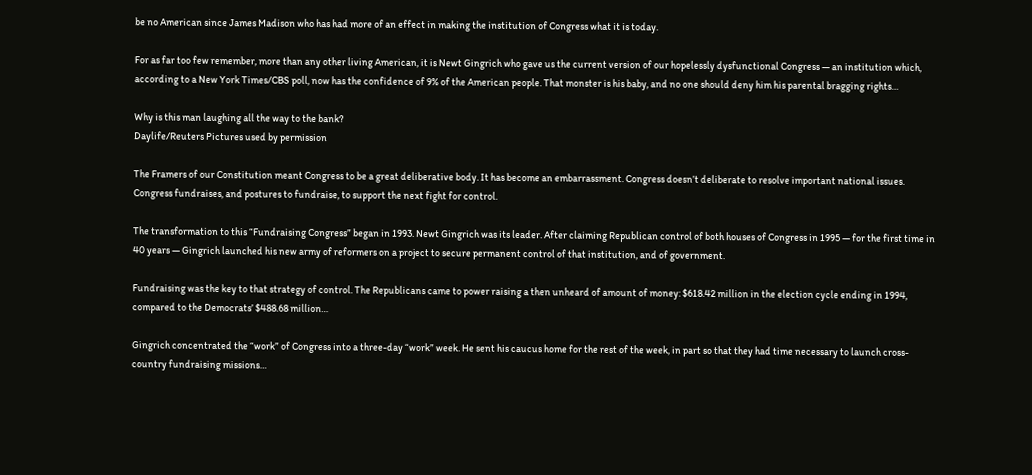be no American since James Madison who has had more of an effect in making the institution of Congress what it is today.

For as far too few remember, more than any other living American, it is Newt Gingrich who gave us the current version of our hopelessly dysfunctional Congress — an institution which, according to a New York Times/CBS poll, now has the confidence of 9% of the American people. That monster is his baby, and no one should deny him his parental bragging rights…

Why is this man laughing all the way to the bank?
Daylife/Reuters Pictures used by permission

The Framers of our Constitution meant Congress to be a great deliberative body. It has become an embarrassment. Congress doesn’t deliberate to resolve important national issues. Congress fundraises, and postures to fundraise, to support the next fight for control.

The transformation to this “Fundraising Congress” began in 1993. Newt Gingrich was its leader. After claiming Republican control of both houses of Congress in 1995 — for the first time in 40 years — Gingrich launched his new army of reformers on a project to secure permanent control of that institution, and of government.

Fundraising was the key to that strategy of control. The Republicans came to power raising a then unheard of amount of money: $618.42 million in the election cycle ending in 1994, compared to the Democrats’ $488.68 million…

Gingrich concentrated the “work” of Congress into a three-day “work” week. He sent his caucus home for the rest of the week, in part so that they had time necessary to launch cross-country fundraising missions…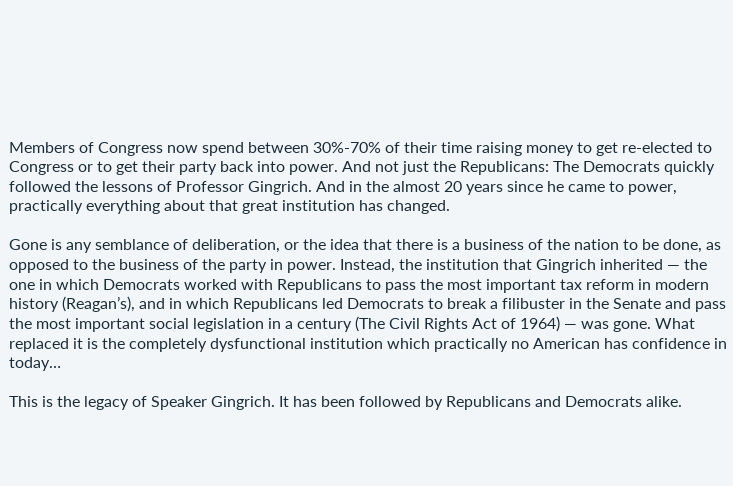Members of Congress now spend between 30%-70% of their time raising money to get re-elected to Congress or to get their party back into power. And not just the Republicans: The Democrats quickly followed the lessons of Professor Gingrich. And in the almost 20 years since he came to power, practically everything about that great institution has changed.

Gone is any semblance of deliberation, or the idea that there is a business of the nation to be done, as opposed to the business of the party in power. Instead, the institution that Gingrich inherited — the one in which Democrats worked with Republicans to pass the most important tax reform in modern history (Reagan’s), and in which Republicans led Democrats to break a filibuster in the Senate and pass the most important social legislation in a century (The Civil Rights Act of 1964) — was gone. What replaced it is the completely dysfunctional institution which practically no American has confidence in today…

This is the legacy of Speaker Gingrich. It has been followed by Republicans and Democrats alike.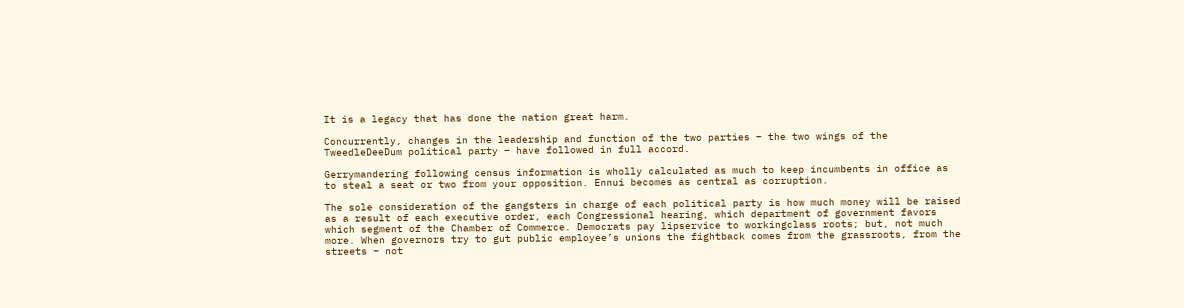It is a legacy that has done the nation great harm.

Concurrently, changes in the leadership and function of the two parties – the two wings of the TweedleDeeDum political party – have followed in full accord.

Gerrymandering following census information is wholly calculated as much to keep incumbents in office as to steal a seat or two from your opposition. Ennui becomes as central as corruption.

The sole consideration of the gangsters in charge of each political party is how much money will be raised as a result of each executive order, each Congressional hearing, which department of government favors which segment of the Chamber of Commerce. Democrats pay lipservice to workingclass roots; but, not much more. When governors try to gut public employee’s unions the fightback comes from the grassroots, from the streets – not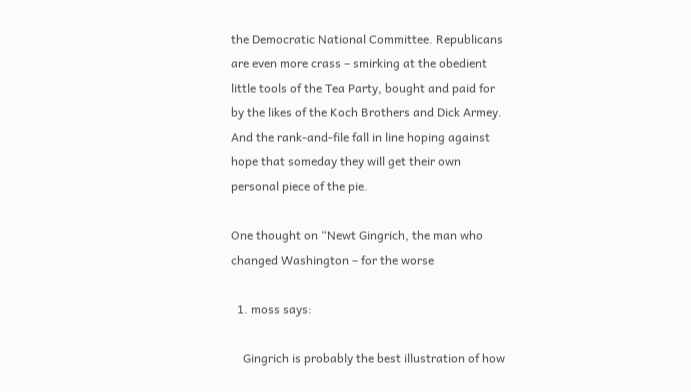the Democratic National Committee. Republicans are even more crass – smirking at the obedient little tools of the Tea Party, bought and paid for by the likes of the Koch Brothers and Dick Armey. And the rank-and-file fall in line hoping against hope that someday they will get their own personal piece of the pie.

One thought on “Newt Gingrich, the man who changed Washington – for the worse

  1. moss says:

    Gingrich is probably the best illustration of how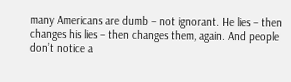many Americans are dumb – not ignorant. He lies – then changes his lies – then changes them, again. And people don’t notice a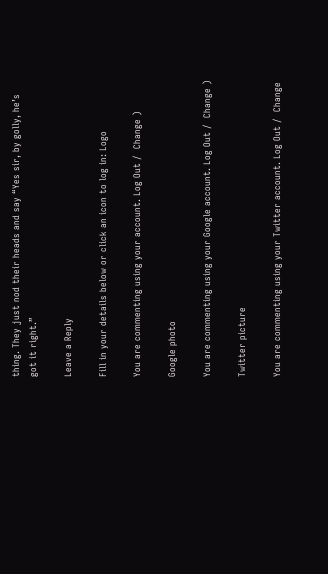thing. They just nod their heads and say “Yes sir, by golly, he’s got it right.”

Leave a Reply

Fill in your details below or click an icon to log in: Logo

You are commenting using your account. Log Out /  Change )

Google photo

You are commenting using your Google account. Log Out /  Change )

Twitter picture

You are commenting using your Twitter account. Log Out /  Change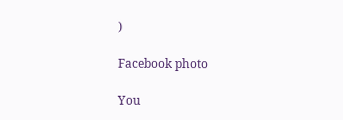)

Facebook photo

You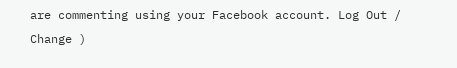are commenting using your Facebook account. Log Out /  Change )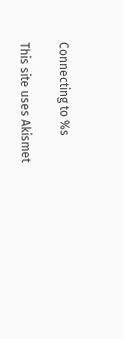Connecting to %s

This site uses Akismet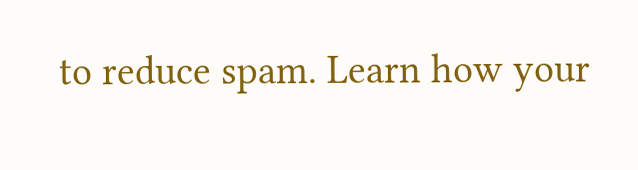to reduce spam. Learn how your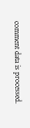comment data is processed.